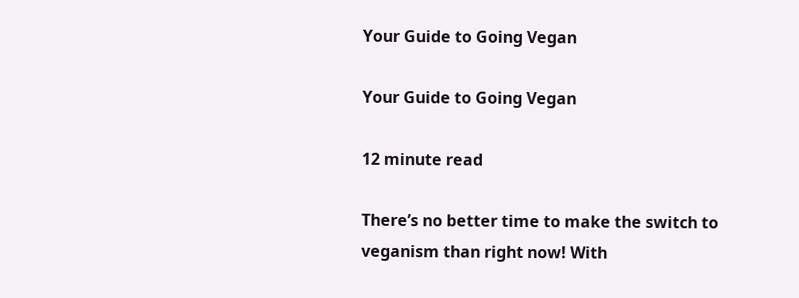Your Guide to Going Vegan

Your Guide to Going Vegan

12 minute read

There’s no better time to make the switch to veganism than right now! With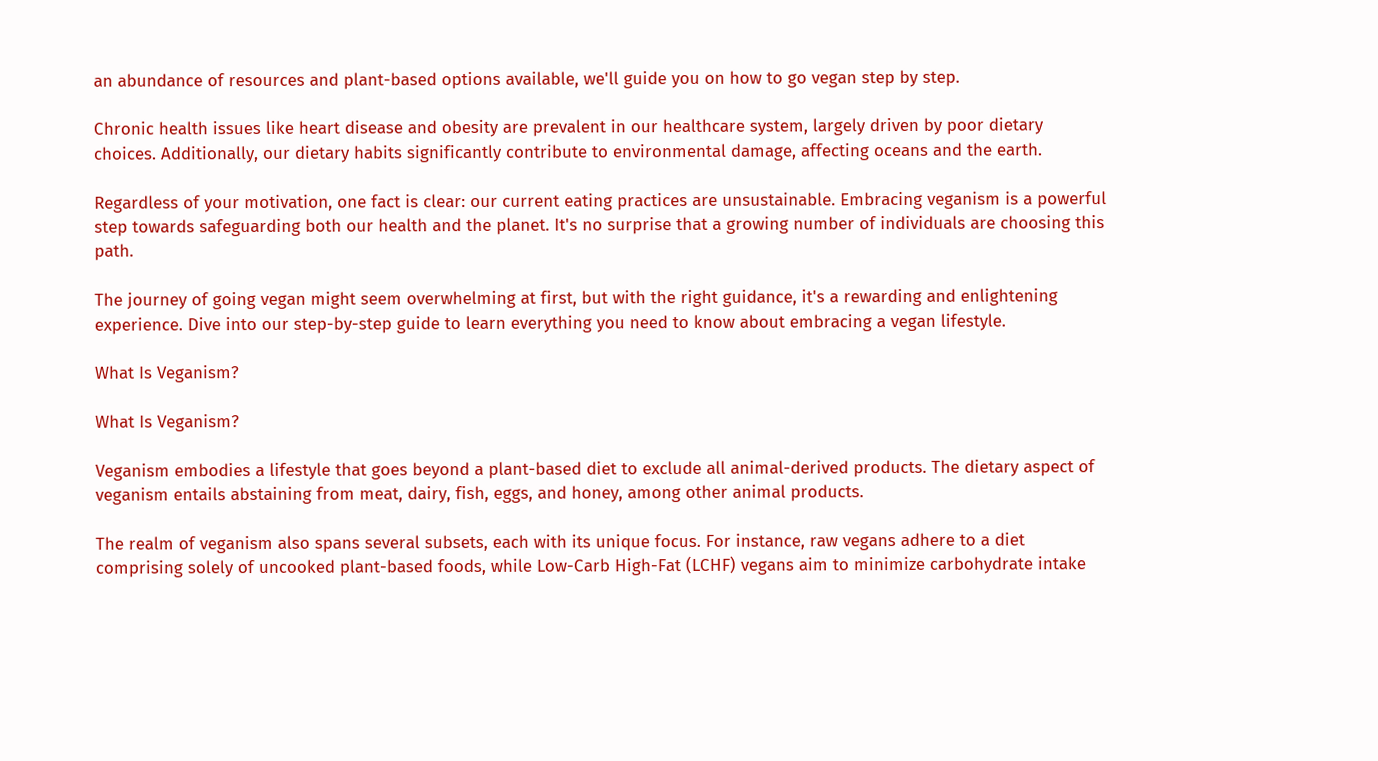an abundance of resources and plant-based options available, we'll guide you on how to go vegan step by step.

Chronic health issues like heart disease and obesity are prevalent in our healthcare system, largely driven by poor dietary choices. Additionally, our dietary habits significantly contribute to environmental damage, affecting oceans and the earth.

Regardless of your motivation, one fact is clear: our current eating practices are unsustainable. Embracing veganism is a powerful step towards safeguarding both our health and the planet. It's no surprise that a growing number of individuals are choosing this path.

The journey of going vegan might seem overwhelming at first, but with the right guidance, it's a rewarding and enlightening experience. Dive into our step-by-step guide to learn everything you need to know about embracing a vegan lifestyle.

What Is Veganism?

What Is Veganism?

Veganism embodies a lifestyle that goes beyond a plant-based diet to exclude all animal-derived products. The dietary aspect of veganism entails abstaining from meat, dairy, fish, eggs, and honey, among other animal products.

The realm of veganism also spans several subsets, each with its unique focus. For instance, raw vegans adhere to a diet comprising solely of uncooked plant-based foods, while Low-Carb High-Fat (LCHF) vegans aim to minimize carbohydrate intake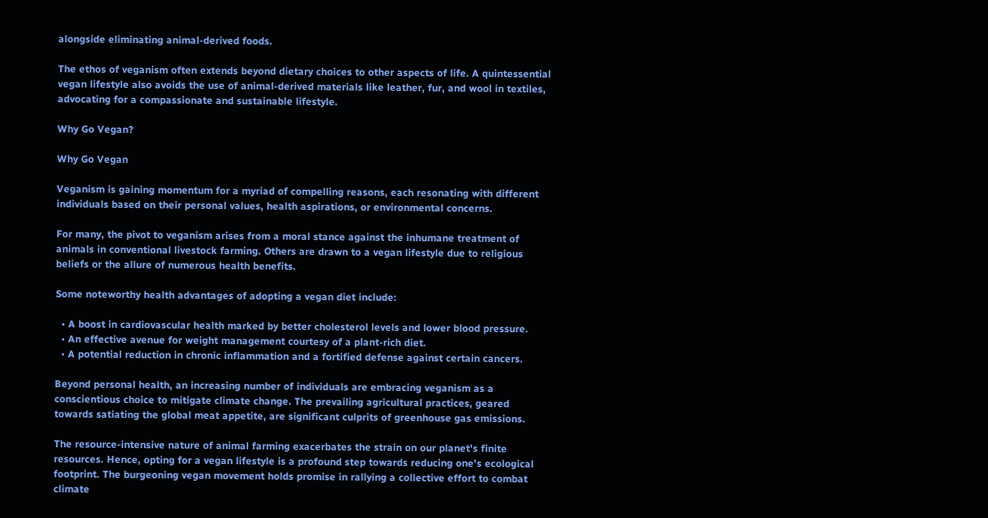alongside eliminating animal-derived foods.

The ethos of veganism often extends beyond dietary choices to other aspects of life. A quintessential vegan lifestyle also avoids the use of animal-derived materials like leather, fur, and wool in textiles, advocating for a compassionate and sustainable lifestyle.

Why Go Vegan?

Why Go Vegan

Veganism is gaining momentum for a myriad of compelling reasons, each resonating with different individuals based on their personal values, health aspirations, or environmental concerns.

For many, the pivot to veganism arises from a moral stance against the inhumane treatment of animals in conventional livestock farming. Others are drawn to a vegan lifestyle due to religious beliefs or the allure of numerous health benefits.

Some noteworthy health advantages of adopting a vegan diet include:

  • A boost in cardiovascular health marked by better cholesterol levels and lower blood pressure.
  • An effective avenue for weight management courtesy of a plant-rich diet.
  • A potential reduction in chronic inflammation and a fortified defense against certain cancers.

Beyond personal health, an increasing number of individuals are embracing veganism as a conscientious choice to mitigate climate change. The prevailing agricultural practices, geared towards satiating the global meat appetite, are significant culprits of greenhouse gas emissions.

The resource-intensive nature of animal farming exacerbates the strain on our planet's finite resources. Hence, opting for a vegan lifestyle is a profound step towards reducing one's ecological footprint. The burgeoning vegan movement holds promise in rallying a collective effort to combat climate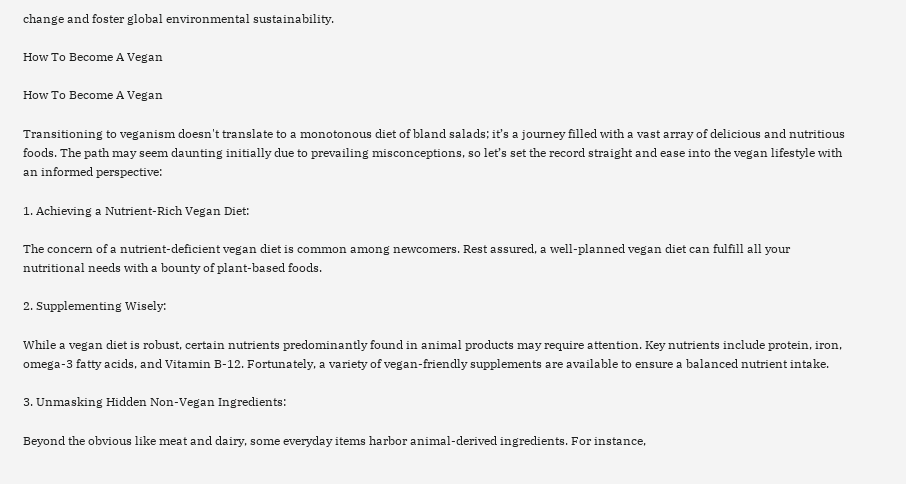change and foster global environmental sustainability.

How To Become A Vegan

How To Become A Vegan

Transitioning to veganism doesn't translate to a monotonous diet of bland salads; it’s a journey filled with a vast array of delicious and nutritious foods. The path may seem daunting initially due to prevailing misconceptions, so let’s set the record straight and ease into the vegan lifestyle with an informed perspective:

1. Achieving a Nutrient-Rich Vegan Diet:

The concern of a nutrient-deficient vegan diet is common among newcomers. Rest assured, a well-planned vegan diet can fulfill all your nutritional needs with a bounty of plant-based foods.

2. Supplementing Wisely:

While a vegan diet is robust, certain nutrients predominantly found in animal products may require attention. Key nutrients include protein, iron, omega-3 fatty acids, and Vitamin B-12. Fortunately, a variety of vegan-friendly supplements are available to ensure a balanced nutrient intake.

3. Unmasking Hidden Non-Vegan Ingredients:

Beyond the obvious like meat and dairy, some everyday items harbor animal-derived ingredients. For instance,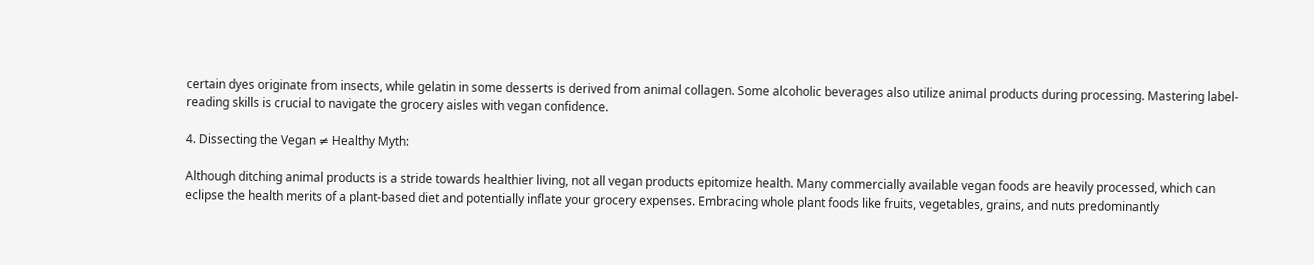certain dyes originate from insects, while gelatin in some desserts is derived from animal collagen. Some alcoholic beverages also utilize animal products during processing. Mastering label-reading skills is crucial to navigate the grocery aisles with vegan confidence.

4. Dissecting the Vegan ≠ Healthy Myth:

Although ditching animal products is a stride towards healthier living, not all vegan products epitomize health. Many commercially available vegan foods are heavily processed, which can eclipse the health merits of a plant-based diet and potentially inflate your grocery expenses. Embracing whole plant foods like fruits, vegetables, grains, and nuts predominantly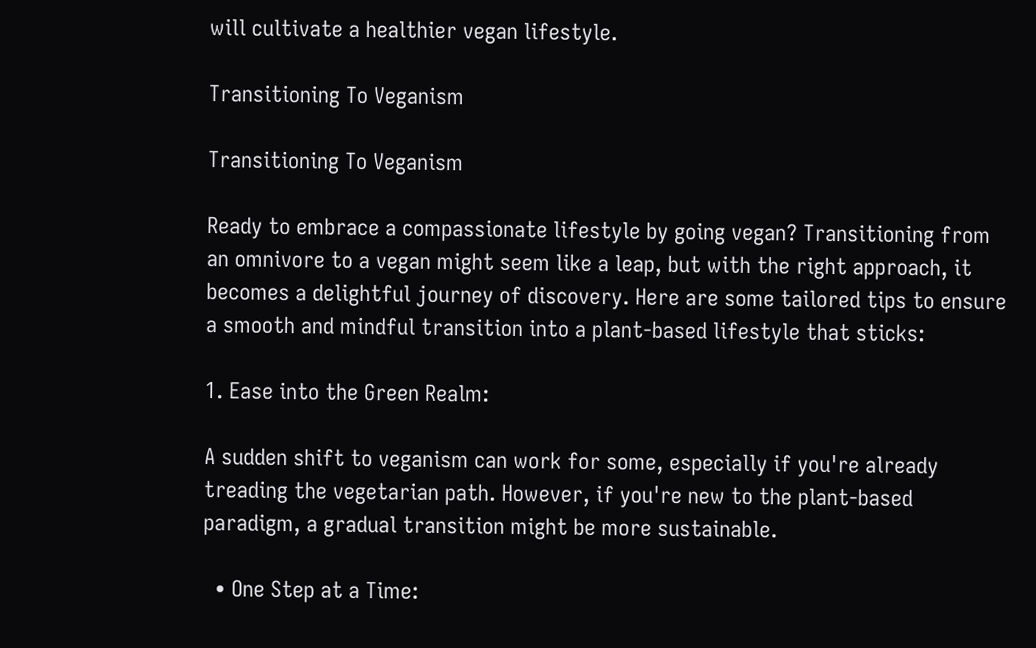will cultivate a healthier vegan lifestyle.

Transitioning To Veganism

Transitioning To Veganism

Ready to embrace a compassionate lifestyle by going vegan? Transitioning from an omnivore to a vegan might seem like a leap, but with the right approach, it becomes a delightful journey of discovery. Here are some tailored tips to ensure a smooth and mindful transition into a plant-based lifestyle that sticks:

1. Ease into the Green Realm:

A sudden shift to veganism can work for some, especially if you're already treading the vegetarian path. However, if you're new to the plant-based paradigm, a gradual transition might be more sustainable.

  • One Step at a Time: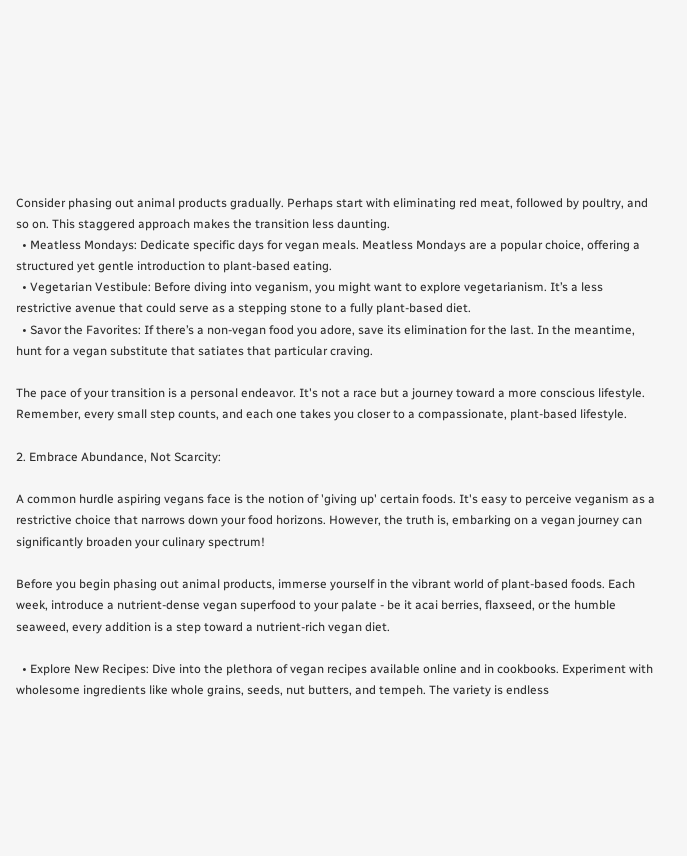Consider phasing out animal products gradually. Perhaps start with eliminating red meat, followed by poultry, and so on. This staggered approach makes the transition less daunting.
  • Meatless Mondays: Dedicate specific days for vegan meals. Meatless Mondays are a popular choice, offering a structured yet gentle introduction to plant-based eating.
  • Vegetarian Vestibule: Before diving into veganism, you might want to explore vegetarianism. It’s a less restrictive avenue that could serve as a stepping stone to a fully plant-based diet.
  • Savor the Favorites: If there’s a non-vegan food you adore, save its elimination for the last. In the meantime, hunt for a vegan substitute that satiates that particular craving.

The pace of your transition is a personal endeavor. It's not a race but a journey toward a more conscious lifestyle. Remember, every small step counts, and each one takes you closer to a compassionate, plant-based lifestyle.

2. Embrace Abundance, Not Scarcity:

A common hurdle aspiring vegans face is the notion of 'giving up' certain foods. It's easy to perceive veganism as a restrictive choice that narrows down your food horizons. However, the truth is, embarking on a vegan journey can significantly broaden your culinary spectrum!

Before you begin phasing out animal products, immerse yourself in the vibrant world of plant-based foods. Each week, introduce a nutrient-dense vegan superfood to your palate - be it acai berries, flaxseed, or the humble seaweed, every addition is a step toward a nutrient-rich vegan diet.

  • Explore New Recipes: Dive into the plethora of vegan recipes available online and in cookbooks. Experiment with wholesome ingredients like whole grains, seeds, nut butters, and tempeh. The variety is endless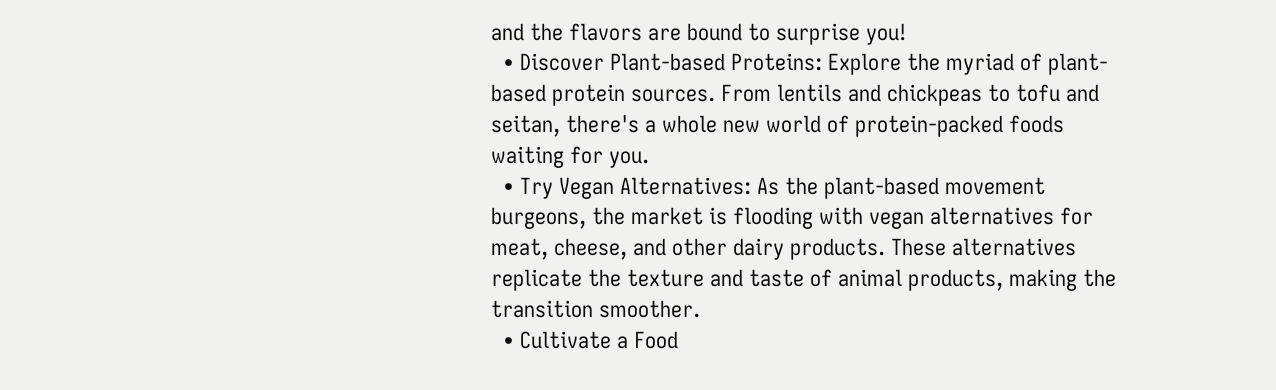and the flavors are bound to surprise you!
  • Discover Plant-based Proteins: Explore the myriad of plant-based protein sources. From lentils and chickpeas to tofu and seitan, there's a whole new world of protein-packed foods waiting for you.
  • Try Vegan Alternatives: As the plant-based movement burgeons, the market is flooding with vegan alternatives for meat, cheese, and other dairy products. These alternatives replicate the texture and taste of animal products, making the transition smoother.
  • Cultivate a Food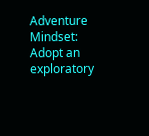Adventure Mindset: Adopt an exploratory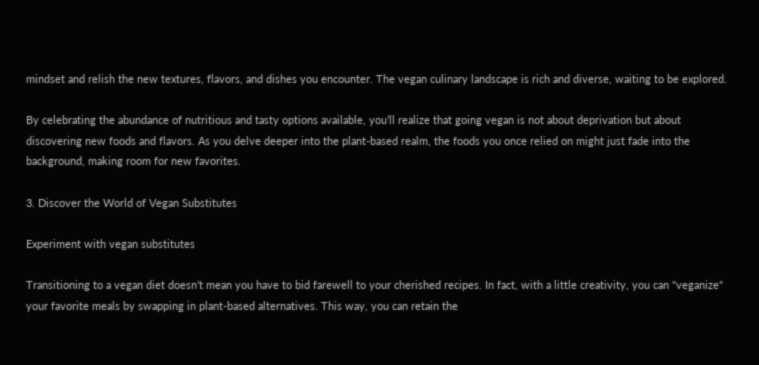mindset and relish the new textures, flavors, and dishes you encounter. The vegan culinary landscape is rich and diverse, waiting to be explored.

By celebrating the abundance of nutritious and tasty options available, you’ll realize that going vegan is not about deprivation but about discovering new foods and flavors. As you delve deeper into the plant-based realm, the foods you once relied on might just fade into the background, making room for new favorites.

3. Discover the World of Vegan Substitutes

Experiment with vegan substitutes

Transitioning to a vegan diet doesn’t mean you have to bid farewell to your cherished recipes. In fact, with a little creativity, you can "veganize" your favorite meals by swapping in plant-based alternatives. This way, you can retain the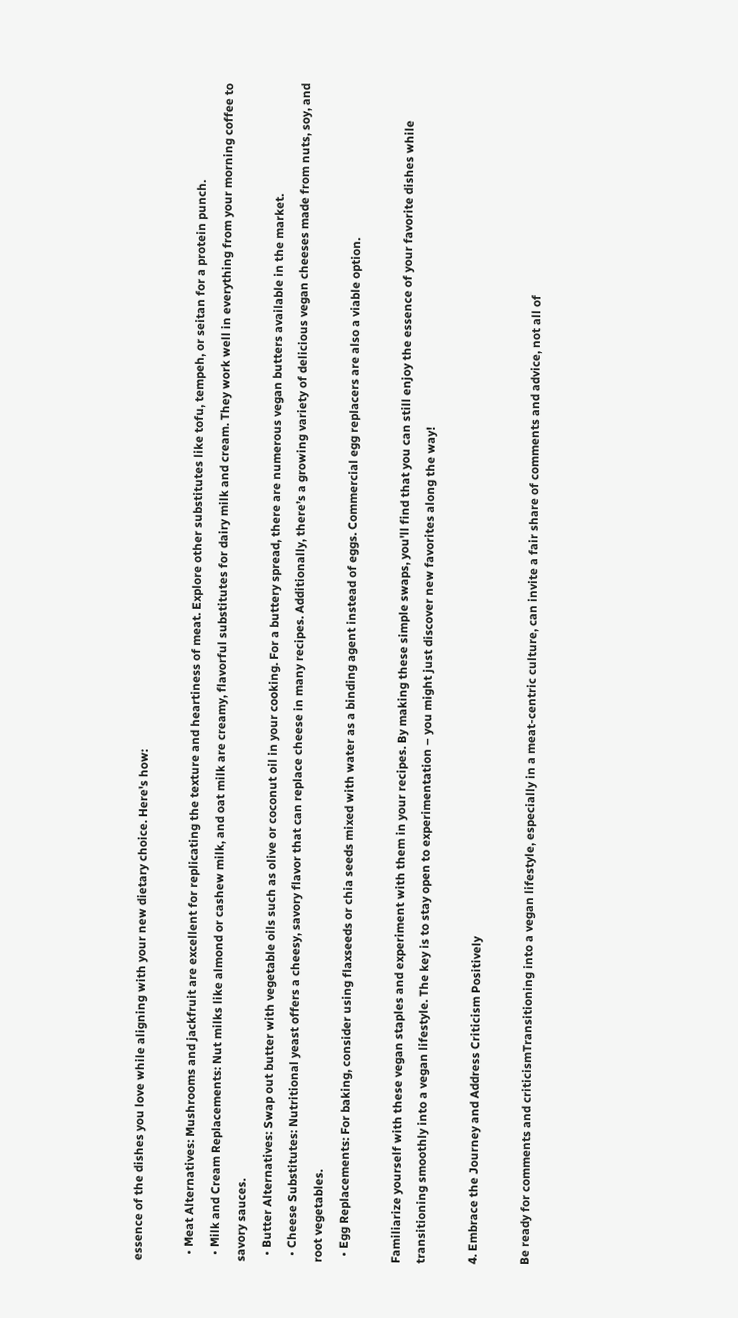essence of the dishes you love while aligning with your new dietary choice. Here's how:

  • Meat Alternatives: Mushrooms and jackfruit are excellent for replicating the texture and heartiness of meat. Explore other substitutes like tofu, tempeh, or seitan for a protein punch.
  • Milk and Cream Replacements: Nut milks like almond or cashew milk, and oat milk are creamy, flavorful substitutes for dairy milk and cream. They work well in everything from your morning coffee to savory sauces.
  • Butter Alternatives: Swap out butter with vegetable oils such as olive or coconut oil in your cooking. For a buttery spread, there are numerous vegan butters available in the market.
  • Cheese Substitutes: Nutritional yeast offers a cheesy, savory flavor that can replace cheese in many recipes. Additionally, there’s a growing variety of delicious vegan cheeses made from nuts, soy, and root vegetables.
  • Egg Replacements: For baking, consider using flaxseeds or chia seeds mixed with water as a binding agent instead of eggs. Commercial egg replacers are also a viable option.

Familiarize yourself with these vegan staples and experiment with them in your recipes. By making these simple swaps, you'll find that you can still enjoy the essence of your favorite dishes while transitioning smoothly into a vegan lifestyle. The key is to stay open to experimentation – you might just discover new favorites along the way!

4. Embrace the Journey and Address Criticism Positively

Be ready for comments and criticismTransitioning into a vegan lifestyle, especially in a meat-centric culture, can invite a fair share of comments and advice, not all of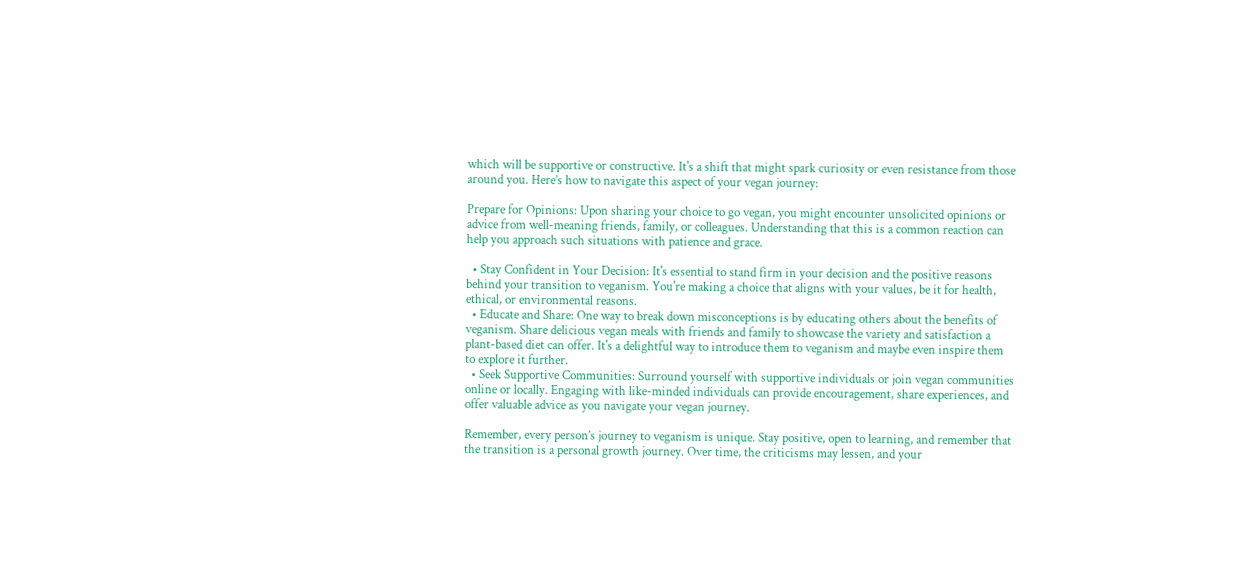which will be supportive or constructive. It's a shift that might spark curiosity or even resistance from those around you. Here’s how to navigate this aspect of your vegan journey:

Prepare for Opinions: Upon sharing your choice to go vegan, you might encounter unsolicited opinions or advice from well-meaning friends, family, or colleagues. Understanding that this is a common reaction can help you approach such situations with patience and grace.

  • Stay Confident in Your Decision: It's essential to stand firm in your decision and the positive reasons behind your transition to veganism. You're making a choice that aligns with your values, be it for health, ethical, or environmental reasons.
  • Educate and Share: One way to break down misconceptions is by educating others about the benefits of veganism. Share delicious vegan meals with friends and family to showcase the variety and satisfaction a plant-based diet can offer. It's a delightful way to introduce them to veganism and maybe even inspire them to explore it further.
  • Seek Supportive Communities: Surround yourself with supportive individuals or join vegan communities online or locally. Engaging with like-minded individuals can provide encouragement, share experiences, and offer valuable advice as you navigate your vegan journey.

Remember, every person’s journey to veganism is unique. Stay positive, open to learning, and remember that the transition is a personal growth journey. Over time, the criticisms may lessen, and your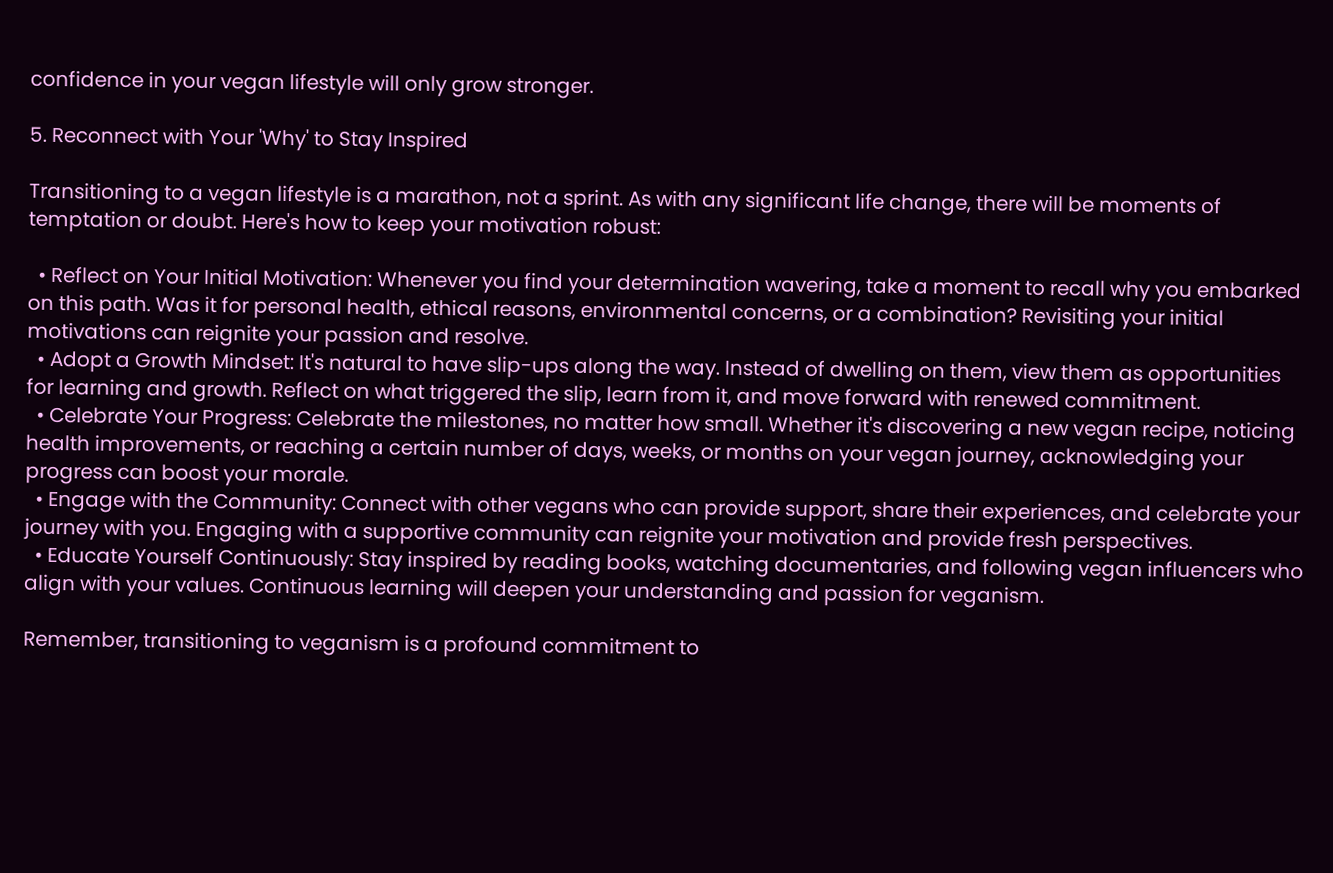confidence in your vegan lifestyle will only grow stronger.

5. Reconnect with Your 'Why' to Stay Inspired

Transitioning to a vegan lifestyle is a marathon, not a sprint. As with any significant life change, there will be moments of temptation or doubt. Here's how to keep your motivation robust:

  • Reflect on Your Initial Motivation: Whenever you find your determination wavering, take a moment to recall why you embarked on this path. Was it for personal health, ethical reasons, environmental concerns, or a combination? Revisiting your initial motivations can reignite your passion and resolve.
  • Adopt a Growth Mindset: It's natural to have slip-ups along the way. Instead of dwelling on them, view them as opportunities for learning and growth. Reflect on what triggered the slip, learn from it, and move forward with renewed commitment.
  • Celebrate Your Progress: Celebrate the milestones, no matter how small. Whether it's discovering a new vegan recipe, noticing health improvements, or reaching a certain number of days, weeks, or months on your vegan journey, acknowledging your progress can boost your morale.
  • Engage with the Community: Connect with other vegans who can provide support, share their experiences, and celebrate your journey with you. Engaging with a supportive community can reignite your motivation and provide fresh perspectives.
  • Educate Yourself Continuously: Stay inspired by reading books, watching documentaries, and following vegan influencers who align with your values. Continuous learning will deepen your understanding and passion for veganism.

Remember, transitioning to veganism is a profound commitment to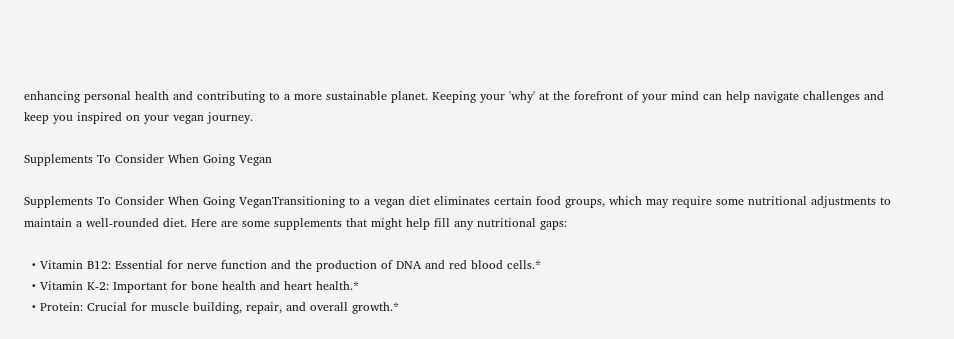enhancing personal health and contributing to a more sustainable planet. Keeping your 'why' at the forefront of your mind can help navigate challenges and keep you inspired on your vegan journey.

Supplements To Consider When Going Vegan

Supplements To Consider When Going VeganTransitioning to a vegan diet eliminates certain food groups, which may require some nutritional adjustments to maintain a well-rounded diet. Here are some supplements that might help fill any nutritional gaps:

  • Vitamin B12: Essential for nerve function and the production of DNA and red blood cells.*
  • Vitamin K-2: Important for bone health and heart health.*
  • Protein: Crucial for muscle building, repair, and overall growth.*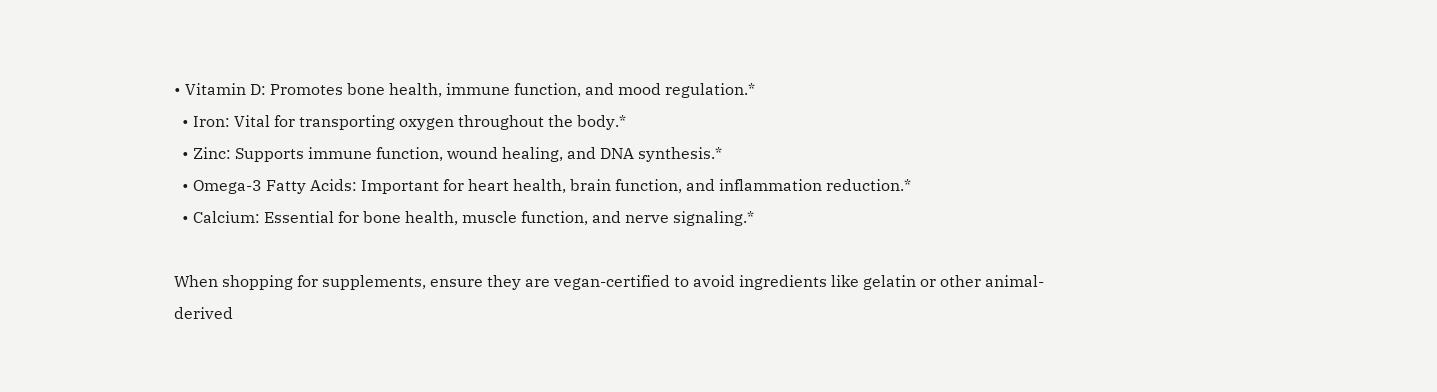• Vitamin D: Promotes bone health, immune function, and mood regulation.*
  • Iron: Vital for transporting oxygen throughout the body.*
  • Zinc: Supports immune function, wound healing, and DNA synthesis.*
  • Omega-3 Fatty Acids: Important for heart health, brain function, and inflammation reduction.*
  • Calcium: Essential for bone health, muscle function, and nerve signaling.*

When shopping for supplements, ensure they are vegan-certified to avoid ingredients like gelatin or other animal-derived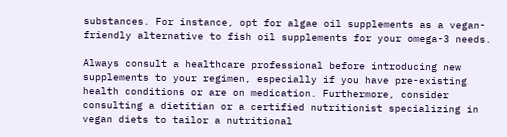substances. For instance, opt for algae oil supplements as a vegan-friendly alternative to fish oil supplements for your omega-3 needs.

Always consult a healthcare professional before introducing new supplements to your regimen, especially if you have pre-existing health conditions or are on medication. Furthermore, consider consulting a dietitian or a certified nutritionist specializing in vegan diets to tailor a nutritional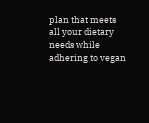plan that meets all your dietary needs while adhering to vegan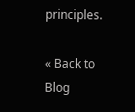principles.

« Back to Blog